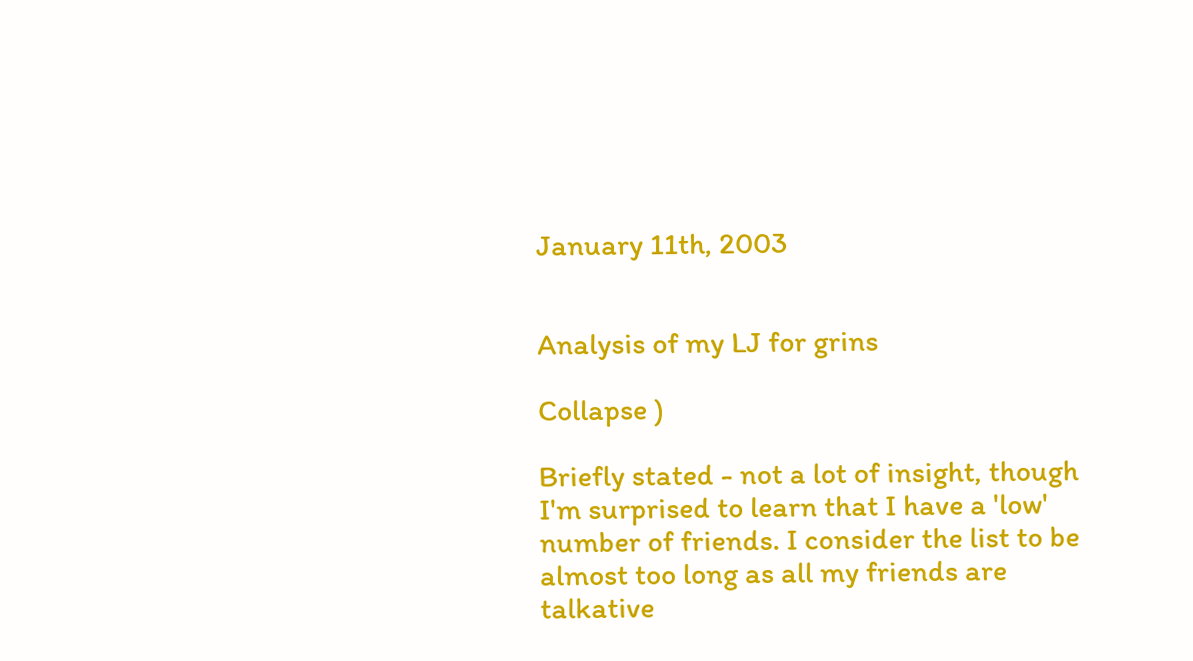January 11th, 2003


Analysis of my LJ for grins

Collapse )

Briefly stated - not a lot of insight, though I'm surprised to learn that I have a 'low' number of friends. I consider the list to be almost too long as all my friends are talkative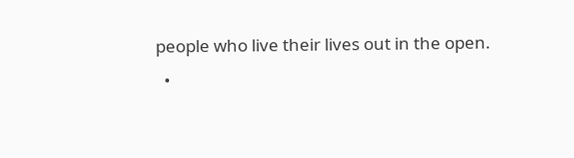people who live their lives out in the open.
  •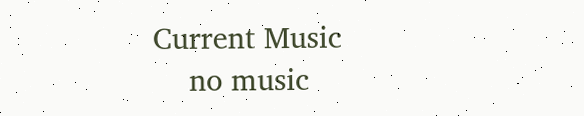Current Music
    no music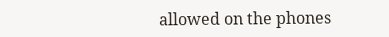allowed on the phones